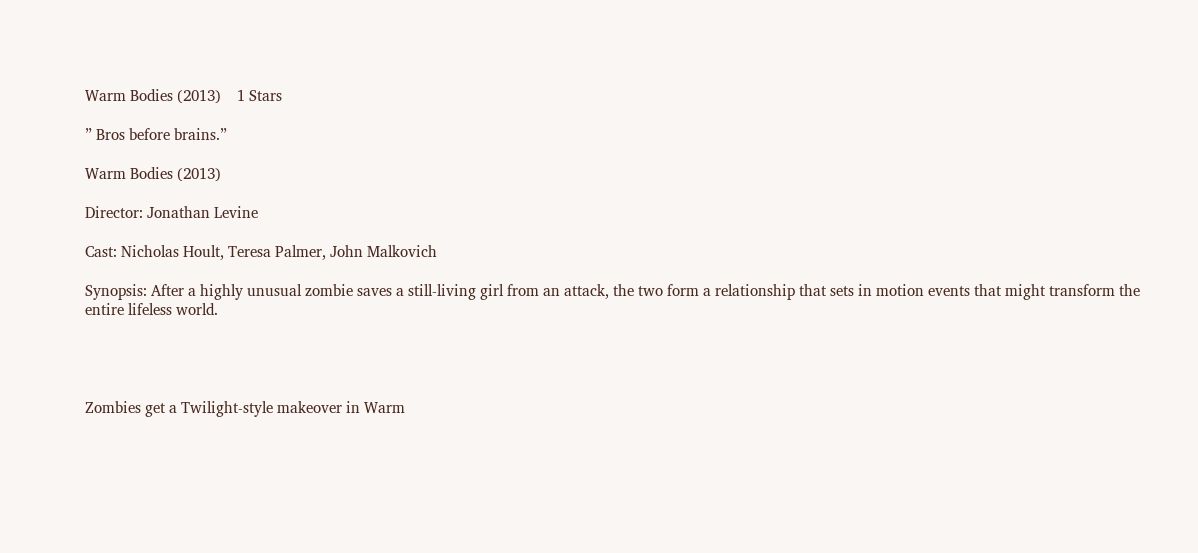Warm Bodies (2013)    1 Stars

” Bros before brains.”

Warm Bodies (2013)

Director: Jonathan Levine

Cast: Nicholas Hoult, Teresa Palmer, John Malkovich

Synopsis: After a highly unusual zombie saves a still-living girl from an attack, the two form a relationship that sets in motion events that might transform the entire lifeless world.




Zombies get a Twilight-style makeover in Warm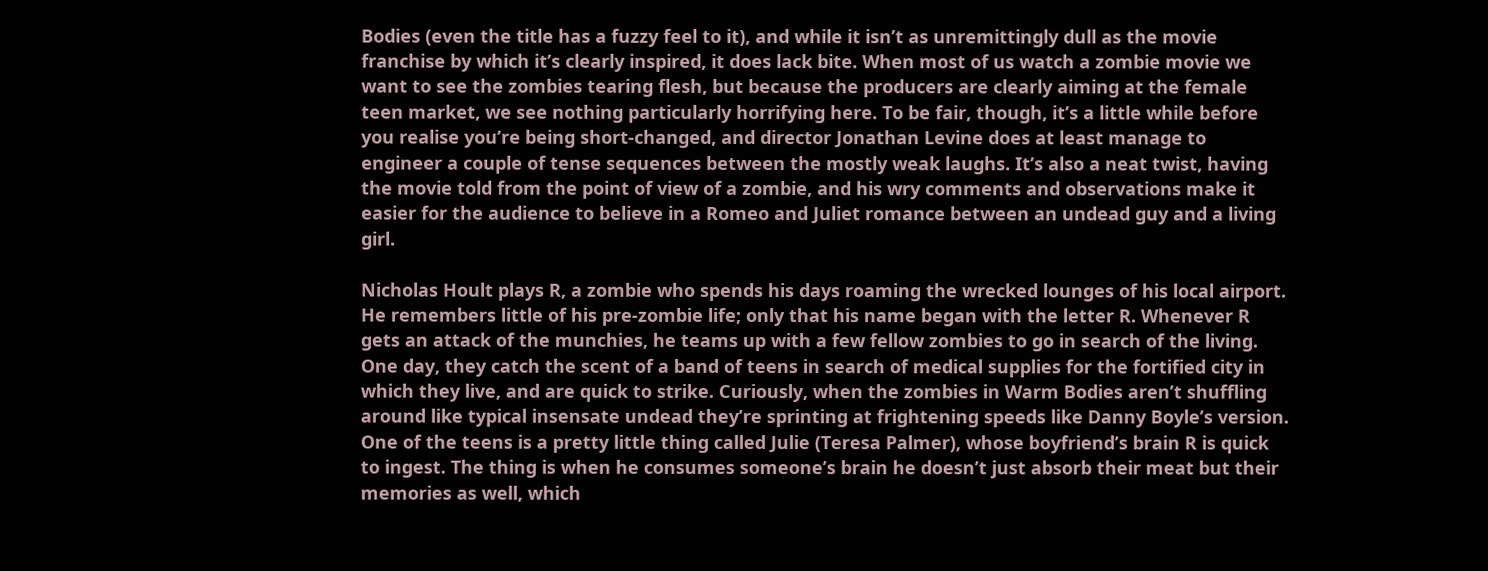Bodies (even the title has a fuzzy feel to it), and while it isn’t as unremittingly dull as the movie franchise by which it’s clearly inspired, it does lack bite. When most of us watch a zombie movie we want to see the zombies tearing flesh, but because the producers are clearly aiming at the female teen market, we see nothing particularly horrifying here. To be fair, though, it’s a little while before you realise you’re being short-changed, and director Jonathan Levine does at least manage to engineer a couple of tense sequences between the mostly weak laughs. It’s also a neat twist, having the movie told from the point of view of a zombie, and his wry comments and observations make it easier for the audience to believe in a Romeo and Juliet romance between an undead guy and a living girl.

Nicholas Hoult plays R, a zombie who spends his days roaming the wrecked lounges of his local airport. He remembers little of his pre-zombie life; only that his name began with the letter R. Whenever R gets an attack of the munchies, he teams up with a few fellow zombies to go in search of the living. One day, they catch the scent of a band of teens in search of medical supplies for the fortified city in which they live, and are quick to strike. Curiously, when the zombies in Warm Bodies aren’t shuffling around like typical insensate undead they’re sprinting at frightening speeds like Danny Boyle’s version. One of the teens is a pretty little thing called Julie (Teresa Palmer), whose boyfriend’s brain R is quick to ingest. The thing is when he consumes someone’s brain he doesn’t just absorb their meat but their memories as well, which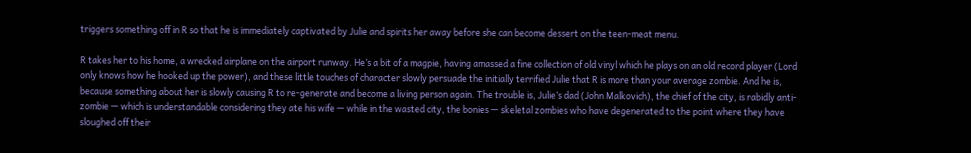triggers something off in R so that he is immediately captivated by Julie and spirits her away before she can become dessert on the teen-meat menu.

R takes her to his home, a wrecked airplane on the airport runway. He’s a bit of a magpie, having amassed a fine collection of old vinyl which he plays on an old record player (Lord only knows how he hooked up the power), and these little touches of character slowly persuade the initially terrified Julie that R is more than your average zombie. And he is, because something about her is slowly causing R to re-generate and become a living person again. The trouble is, Julie’s dad (John Malkovich), the chief of the city, is rabidly anti-zombie — which is understandable considering they ate his wife — while in the wasted city, the bonies — skeletal zombies who have degenerated to the point where they have sloughed off their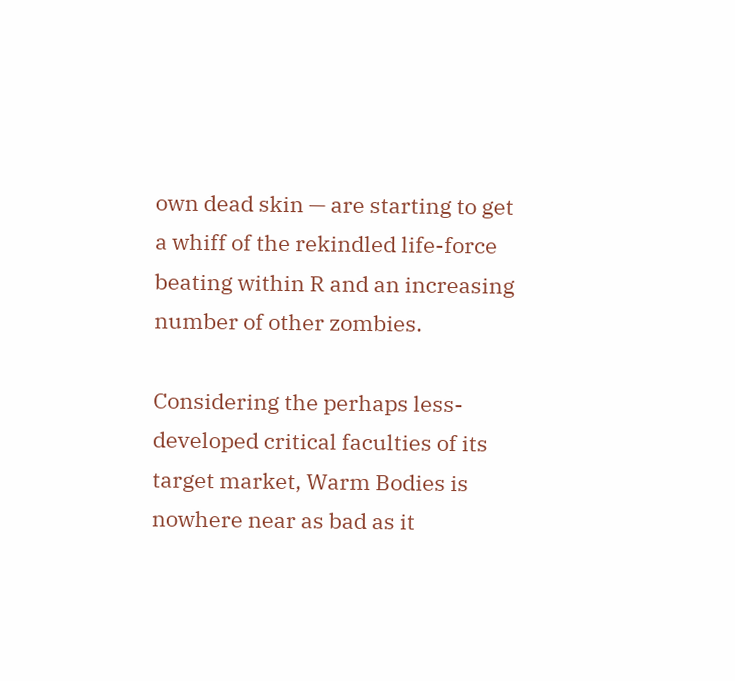own dead skin — are starting to get a whiff of the rekindled life-force beating within R and an increasing number of other zombies.

Considering the perhaps less-developed critical faculties of its target market, Warm Bodies is nowhere near as bad as it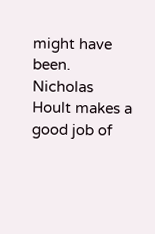might have been. Nicholas Hoult makes a good job of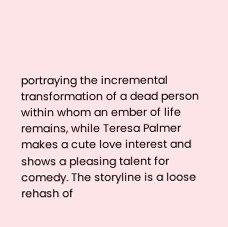portraying the incremental transformation of a dead person within whom an ember of life remains, while Teresa Palmer makes a cute love interest and shows a pleasing talent for comedy. The storyline is a loose rehash of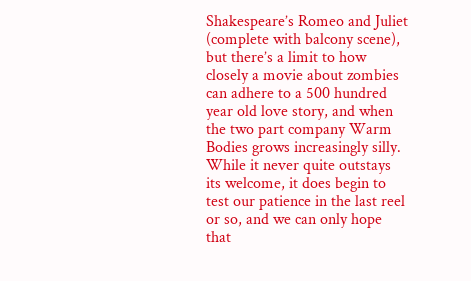Shakespeare’s Romeo and Juliet (complete with balcony scene), but there’s a limit to how closely a movie about zombies can adhere to a 500 hundred year old love story, and when the two part company Warm Bodies grows increasingly silly. While it never quite outstays its welcome, it does begin to test our patience in the last reel or so, and we can only hope that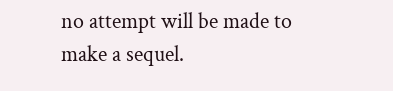no attempt will be made to make a sequel.